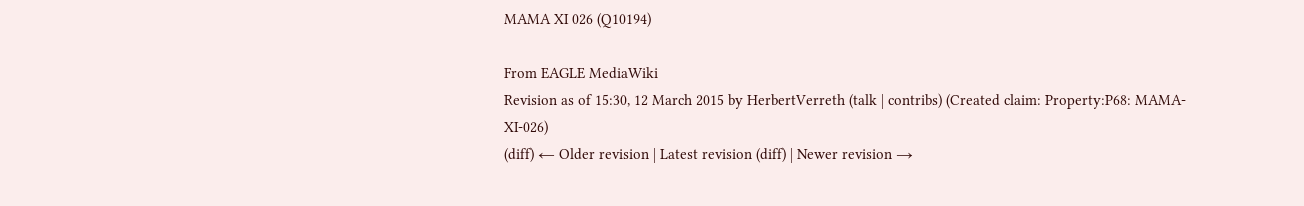MAMA XI 026 (Q10194)

From EAGLE MediaWiki
Revision as of 15:30, 12 March 2015 by HerbertVerreth (talk | contribs) (Created claim: Property:P68: MAMA-XI-026)
(diff) ← Older revision | Latest revision (diff) | Newer revision →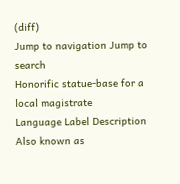(diff)
Jump to navigation Jump to search
Honorific statue-base for a local magistrate
Language Label Description Also known as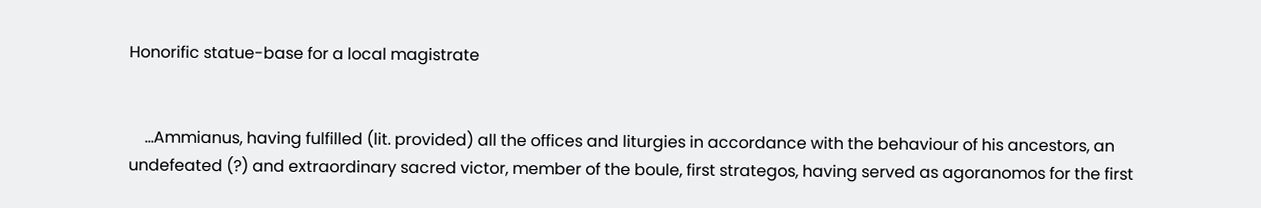Honorific statue-base for a local magistrate


    ...Ammianus, having fulfilled (lit. provided) all the offices and liturgies in accordance with the behaviour of his ancestors, an undefeated (?) and extraordinary sacred victor, member of the boule, first strategos, having served as agoranomos for the first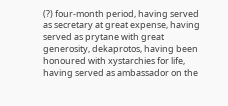(?) four-month period, having served as secretary at great expense, having served as prytane with great generosity, dekaprotos, having been honoured with xystarchies for life, having served as ambassador on the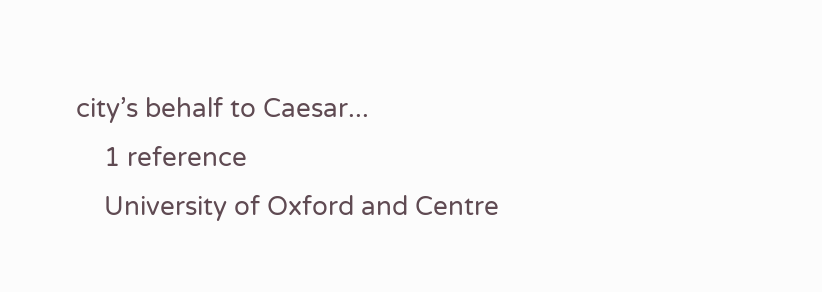city’s behalf to Caesar...
    1 reference
    University of Oxford and Centre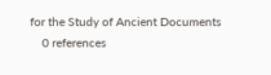for the Study of Ancient Documents
    0 references